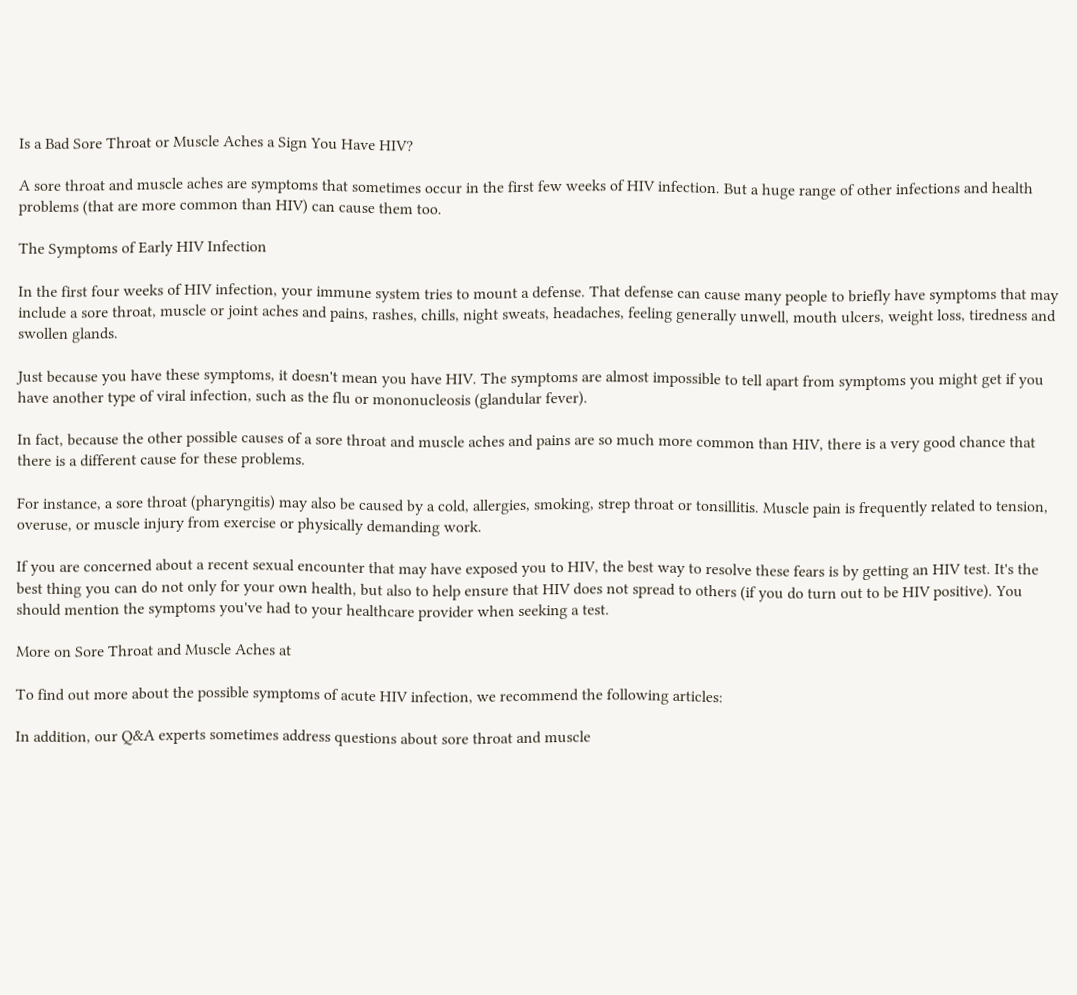Is a Bad Sore Throat or Muscle Aches a Sign You Have HIV?

A sore throat and muscle aches are symptoms that sometimes occur in the first few weeks of HIV infection. But a huge range of other infections and health problems (that are more common than HIV) can cause them too.

The Symptoms of Early HIV Infection

In the first four weeks of HIV infection, your immune system tries to mount a defense. That defense can cause many people to briefly have symptoms that may include a sore throat, muscle or joint aches and pains, rashes, chills, night sweats, headaches, feeling generally unwell, mouth ulcers, weight loss, tiredness and swollen glands.

Just because you have these symptoms, it doesn't mean you have HIV. The symptoms are almost impossible to tell apart from symptoms you might get if you have another type of viral infection, such as the flu or mononucleosis (glandular fever).

In fact, because the other possible causes of a sore throat and muscle aches and pains are so much more common than HIV, there is a very good chance that there is a different cause for these problems.

For instance, a sore throat (pharyngitis) may also be caused by a cold, allergies, smoking, strep throat or tonsillitis. Muscle pain is frequently related to tension, overuse, or muscle injury from exercise or physically demanding work.

If you are concerned about a recent sexual encounter that may have exposed you to HIV, the best way to resolve these fears is by getting an HIV test. It's the best thing you can do not only for your own health, but also to help ensure that HIV does not spread to others (if you do turn out to be HIV positive). You should mention the symptoms you've had to your healthcare provider when seeking a test.

More on Sore Throat and Muscle Aches at

To find out more about the possible symptoms of acute HIV infection, we recommend the following articles:

In addition, our Q&A experts sometimes address questions about sore throat and muscle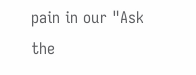pain in our "Ask the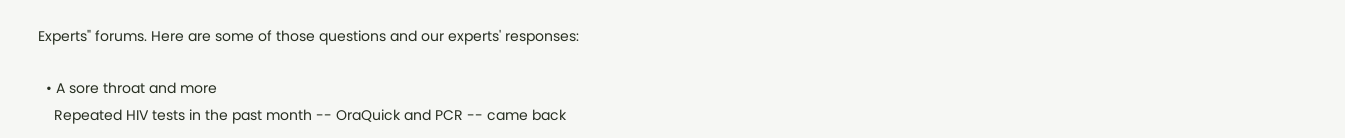Experts" forums. Here are some of those questions and our experts' responses:

  • A sore throat and more
    Repeated HIV tests in the past month -- OraQuick and PCR -- came back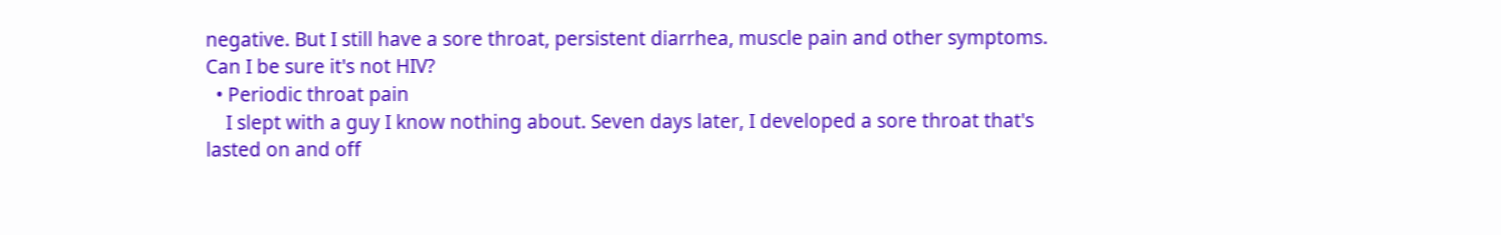negative. But I still have a sore throat, persistent diarrhea, muscle pain and other symptoms. Can I be sure it's not HIV?
  • Periodic throat pain
    I slept with a guy I know nothing about. Seven days later, I developed a sore throat that's lasted on and off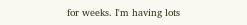for weeks. I'm having lots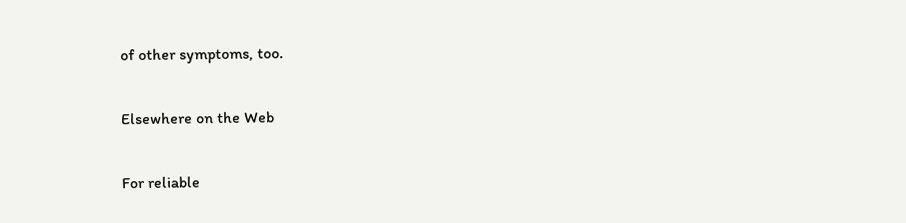of other symptoms, too.

Elsewhere on the Web

For reliable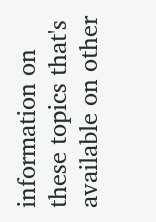information on these topics that's available on other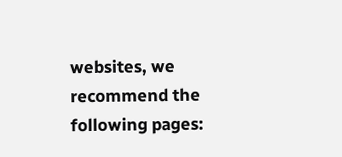websites, we recommend the following pages: